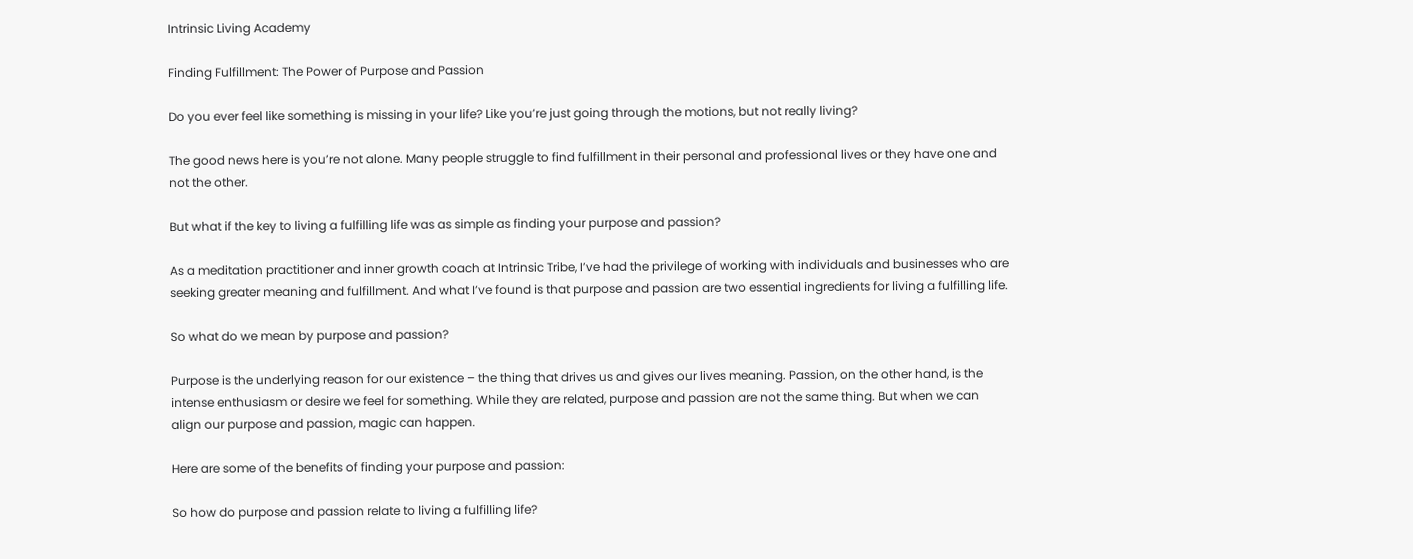Intrinsic Living Academy

Finding Fulfillment: The Power of Purpose and Passion

Do you ever feel like something is missing in your life? Like you’re just going through the motions, but not really living?

The good news here is you’re not alone. Many people struggle to find fulfillment in their personal and professional lives or they have one and not the other.

But what if the key to living a fulfilling life was as simple as finding your purpose and passion?

As a meditation practitioner and inner growth coach at Intrinsic Tribe, I’ve had the privilege of working with individuals and businesses who are seeking greater meaning and fulfillment. And what I’ve found is that purpose and passion are two essential ingredients for living a fulfilling life.

So what do we mean by purpose and passion?

Purpose is the underlying reason for our existence – the thing that drives us and gives our lives meaning. Passion, on the other hand, is the intense enthusiasm or desire we feel for something. While they are related, purpose and passion are not the same thing. But when we can align our purpose and passion, magic can happen.

Here are some of the benefits of finding your purpose and passion:

So how do purpose and passion relate to living a fulfilling life?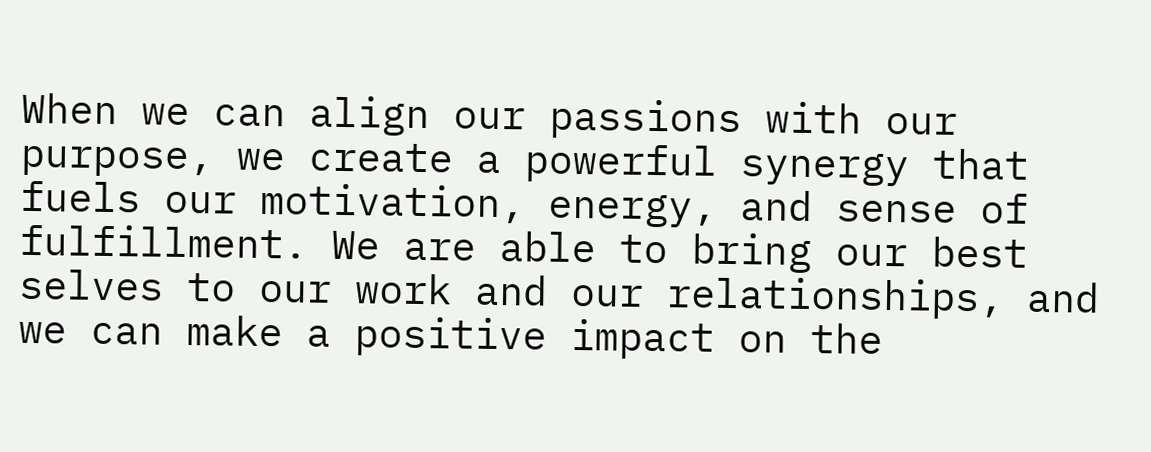When we can align our passions with our purpose, we create a powerful synergy that fuels our motivation, energy, and sense of fulfillment. We are able to bring our best selves to our work and our relationships, and we can make a positive impact on the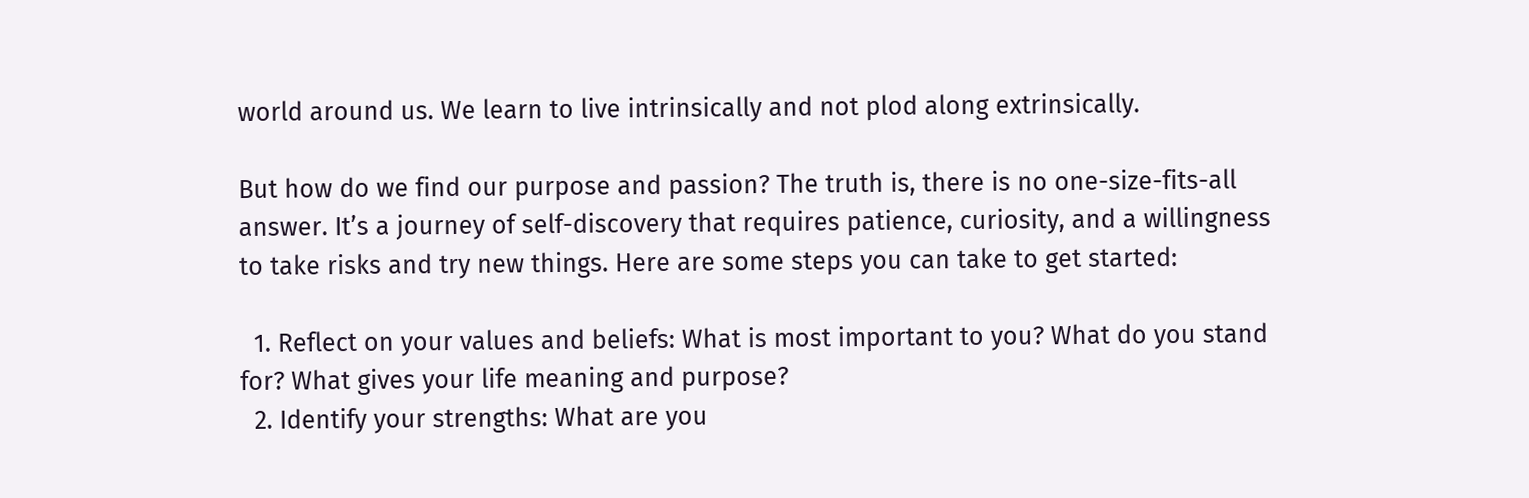world around us. We learn to live intrinsically and not plod along extrinsically.

But how do we find our purpose and passion? The truth is, there is no one-size-fits-all answer. It’s a journey of self-discovery that requires patience, curiosity, and a willingness to take risks and try new things. Here are some steps you can take to get started:

  1. Reflect on your values and beliefs: What is most important to you? What do you stand for? What gives your life meaning and purpose?
  2. Identify your strengths: What are you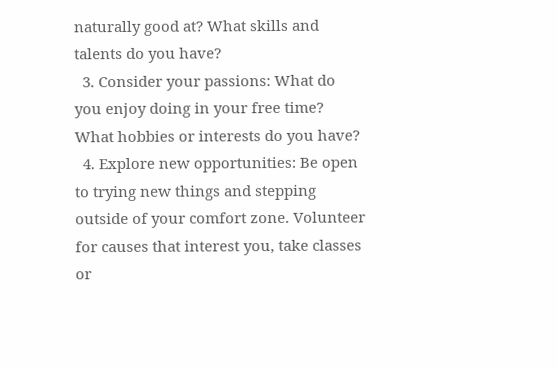naturally good at? What skills and talents do you have?
  3. Consider your passions: What do you enjoy doing in your free time? What hobbies or interests do you have?
  4. Explore new opportunities: Be open to trying new things and stepping outside of your comfort zone. Volunteer for causes that interest you, take classes or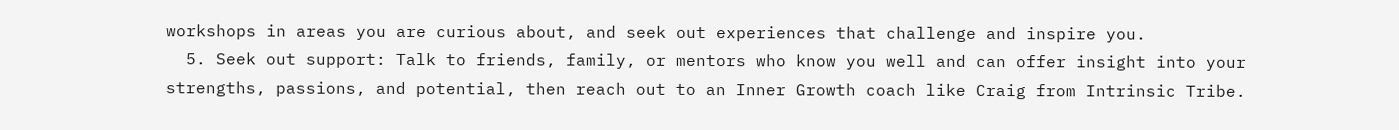workshops in areas you are curious about, and seek out experiences that challenge and inspire you.
  5. Seek out support: Talk to friends, family, or mentors who know you well and can offer insight into your strengths, passions, and potential, then reach out to an Inner Growth coach like Craig from Intrinsic Tribe.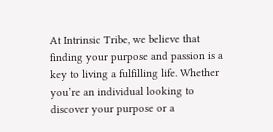At Intrinsic Tribe, we believe that finding your purpose and passion is a key to living a fulfilling life. Whether you’re an individual looking to discover your purpose or a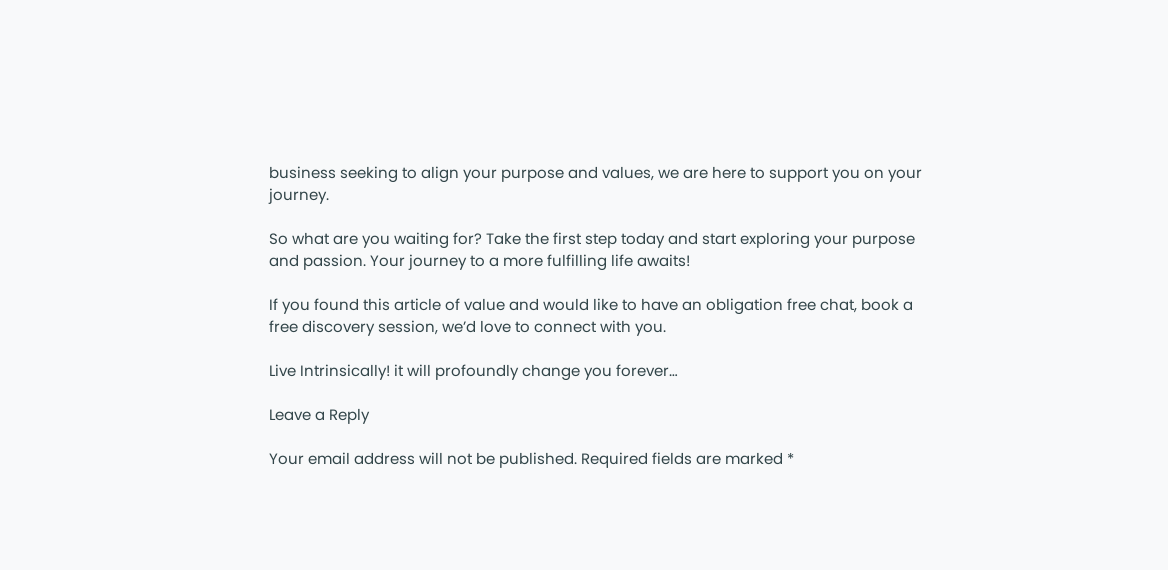business seeking to align your purpose and values, we are here to support you on your journey.

So what are you waiting for? Take the first step today and start exploring your purpose and passion. Your journey to a more fulfilling life awaits!

If you found this article of value and would like to have an obligation free chat, book a free discovery session, we’d love to connect with you.

Live Intrinsically! it will profoundly change you forever…

Leave a Reply

Your email address will not be published. Required fields are marked *